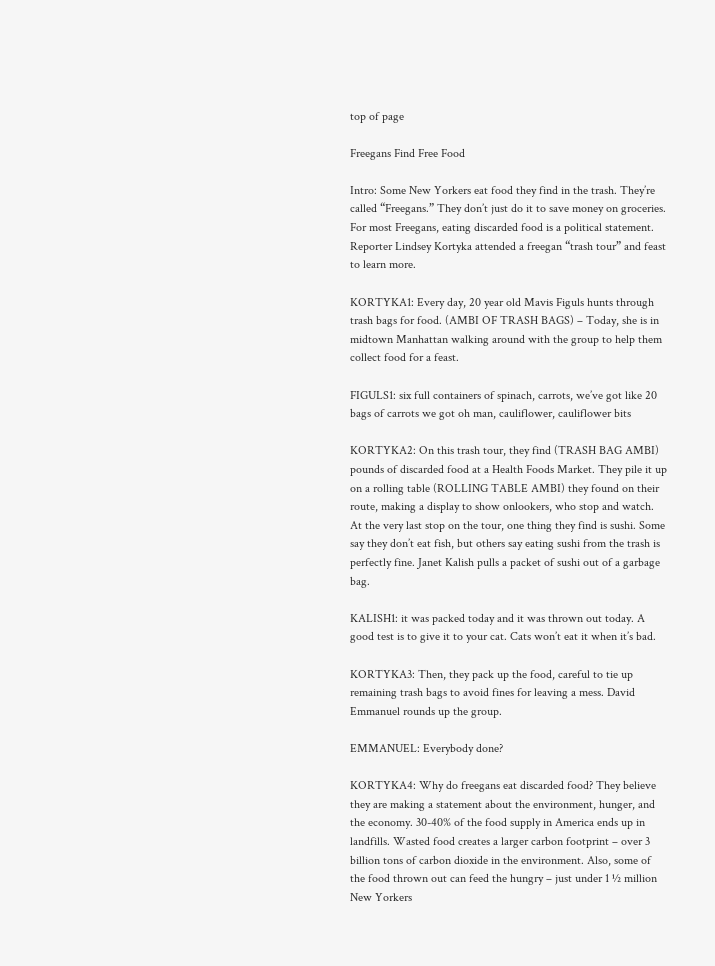top of page

Freegans Find Free Food

Intro: Some New Yorkers eat food they find in the trash. They’re called “Freegans.” They don’t just do it to save money on groceries. For most Freegans, eating discarded food is a political statement. Reporter Lindsey Kortyka attended a freegan “trash tour” and feast to learn more.

KORTYKA1: Every day, 20 year old Mavis Figuls hunts through trash bags for food. (AMBI OF TRASH BAGS) – Today, she is in midtown Manhattan walking around with the group to help them collect food for a feast.

FIGULS1: six full containers of spinach, carrots, we’ve got like 20 bags of carrots we got oh man, cauliflower, cauliflower bits

KORTYKA2: On this trash tour, they find (TRASH BAG AMBI) pounds of discarded food at a Health Foods Market. They pile it up on a rolling table (ROLLING TABLE AMBI) they found on their route, making a display to show onlookers, who stop and watch. At the very last stop on the tour, one thing they find is sushi. Some say they don’t eat fish, but others say eating sushi from the trash is perfectly fine. Janet Kalish pulls a packet of sushi out of a garbage bag.

KALISH1: it was packed today and it was thrown out today. A good test is to give it to your cat. Cats won’t eat it when it’s bad.

KORTYKA3: Then, they pack up the food, careful to tie up remaining trash bags to avoid fines for leaving a mess. David Emmanuel rounds up the group.

EMMANUEL: Everybody done?

KORTYKA4: Why do freegans eat discarded food? They believe they are making a statement about the environment, hunger, and the economy. 30-40% of the food supply in America ends up in landfills. Wasted food creates a larger carbon footprint – over 3 billion tons of carbon dioxide in the environment. Also, some of the food thrown out can feed the hungry – just under 1 ½ million New Yorkers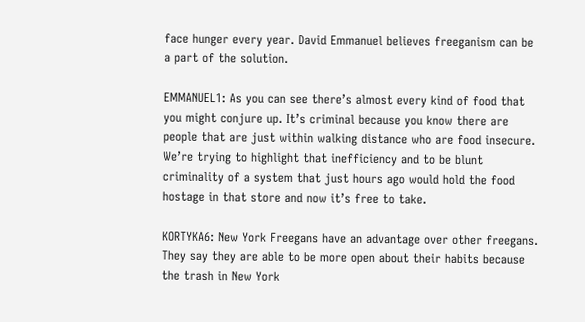face hunger every year. David Emmanuel believes freeganism can be a part of the solution.

EMMANUEL1: As you can see there’s almost every kind of food that you might conjure up. It’s criminal because you know there are people that are just within walking distance who are food insecure. We’re trying to highlight that inefficiency and to be blunt criminality of a system that just hours ago would hold the food hostage in that store and now it’s free to take.

KORTYKA6: New York Freegans have an advantage over other freegans. They say they are able to be more open about their habits because the trash in New York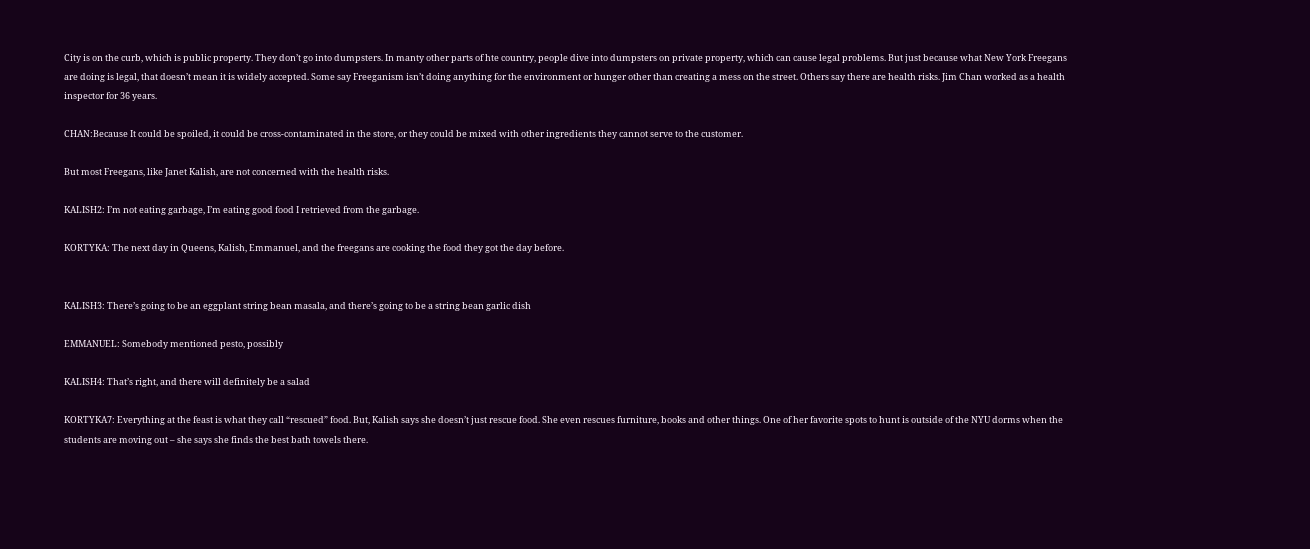City is on the curb, which is public property. They don’t go into dumpsters. In manty other parts of hte country, people dive into dumpsters on private property, which can cause legal problems. But just because what New York Freegans are doing is legal, that doesn’t mean it is widely accepted. Some say Freeganism isn’t doing anything for the environment or hunger other than creating a mess on the street. Others say there are health risks. Jim Chan worked as a health inspector for 36 years.

CHAN:Because It could be spoiled, it could be cross-contaminated in the store, or they could be mixed with other ingredients they cannot serve to the customer.

But most Freegans, like Janet Kalish, are not concerned with the health risks.

KALISH2: I’m not eating garbage, I’m eating good food I retrieved from the garbage.

KORTYKA: The next day in Queens, Kalish, Emmanuel, and the freegans are cooking the food they got the day before.


KALISH3: There’s going to be an eggplant string bean masala, and there’s going to be a string bean garlic dish

EMMANUEL: Somebody mentioned pesto, possibly

KALISH4: That’s right, and there will definitely be a salad

KORTYKA7: Everything at the feast is what they call “rescued” food. But, Kalish says she doesn’t just rescue food. She even rescues furniture, books and other things. One of her favorite spots to hunt is outside of the NYU dorms when the students are moving out – she says she finds the best bath towels there.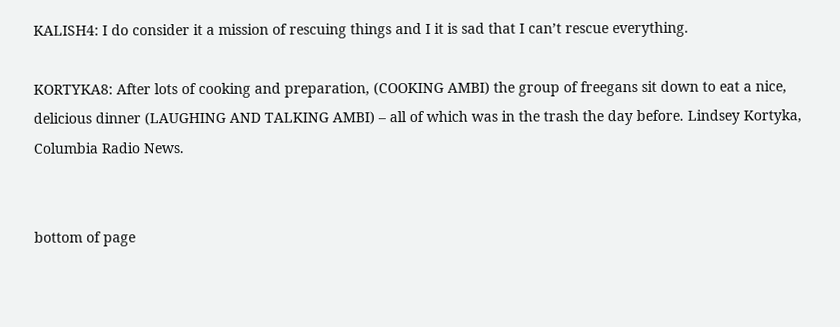KALISH4: I do consider it a mission of rescuing things and I it is sad that I can’t rescue everything.

KORTYKA8: After lots of cooking and preparation, (COOKING AMBI) the group of freegans sit down to eat a nice, delicious dinner (LAUGHING AND TALKING AMBI) – all of which was in the trash the day before. Lindsey Kortyka, Columbia Radio News.


bottom of page